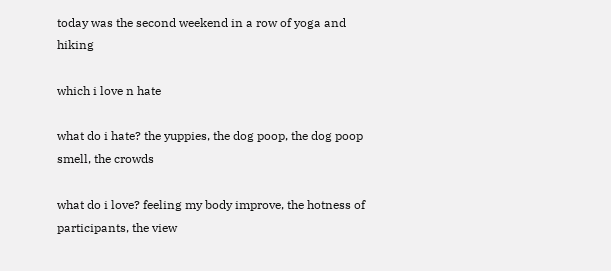today was the second weekend in a row of yoga and hiking

which i love n hate

what do i hate? the yuppies, the dog poop, the dog poop smell, the crowds

what do i love? feeling my body improve, the hotness of participants, the view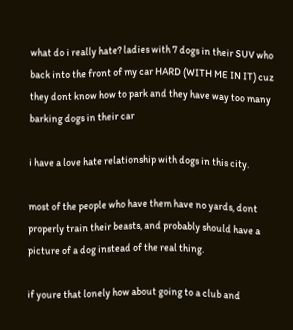what do i really hate? ladies with 7 dogs in their SUV who back into the front of my car HARD (WITH ME IN IT) cuz they dont know how to park and they have way too many barking dogs in their car

i have a love hate relationship with dogs in this city.

most of the people who have them have no yards, dont properly train their beasts, and probably should have a picture of a dog instead of the real thing.

if youre that lonely how about going to a club and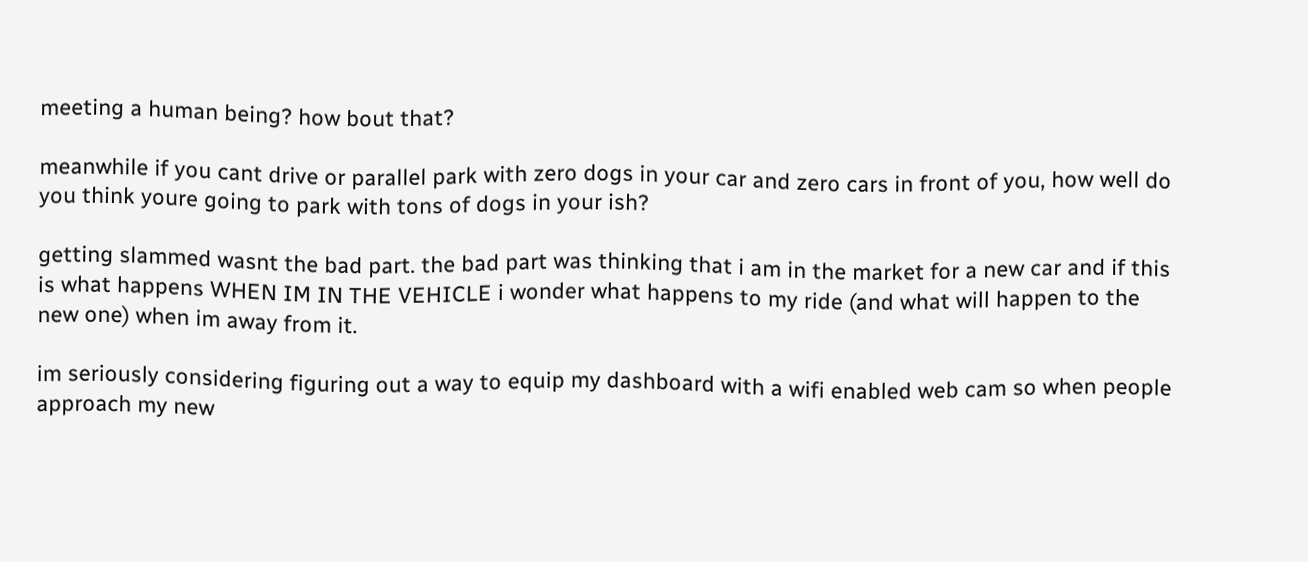meeting a human being? how bout that?

meanwhile if you cant drive or parallel park with zero dogs in your car and zero cars in front of you, how well do you think youre going to park with tons of dogs in your ish?

getting slammed wasnt the bad part. the bad part was thinking that i am in the market for a new car and if this is what happens WHEN IM IN THE VEHICLE i wonder what happens to my ride (and what will happen to the new one) when im away from it.

im seriously considering figuring out a way to equip my dashboard with a wifi enabled web cam so when people approach my new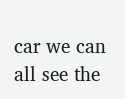car we can all see the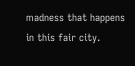madness that happens in this fair city.